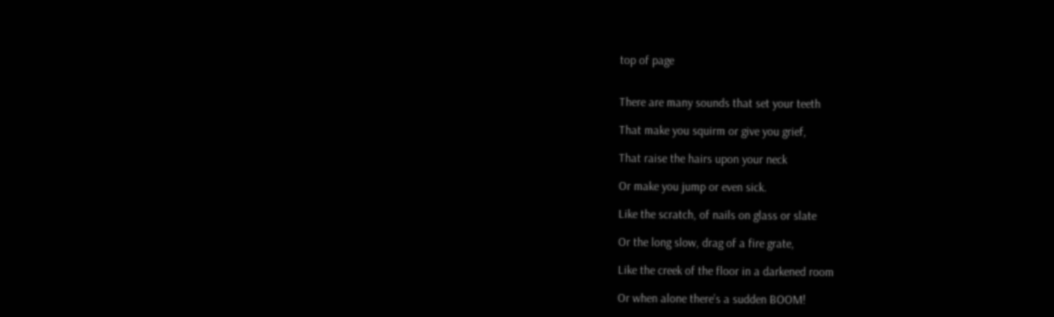top of page


There are many sounds that set your teeth

That make you squirm or give you grief,

That raise the hairs upon your neck

Or make you jump or even sick.

Like the scratch, of nails on glass or slate

Or the long slow, drag of a fire grate,

Like the creek of the floor in a darkened room

Or when alone there’s a sudden BOOM!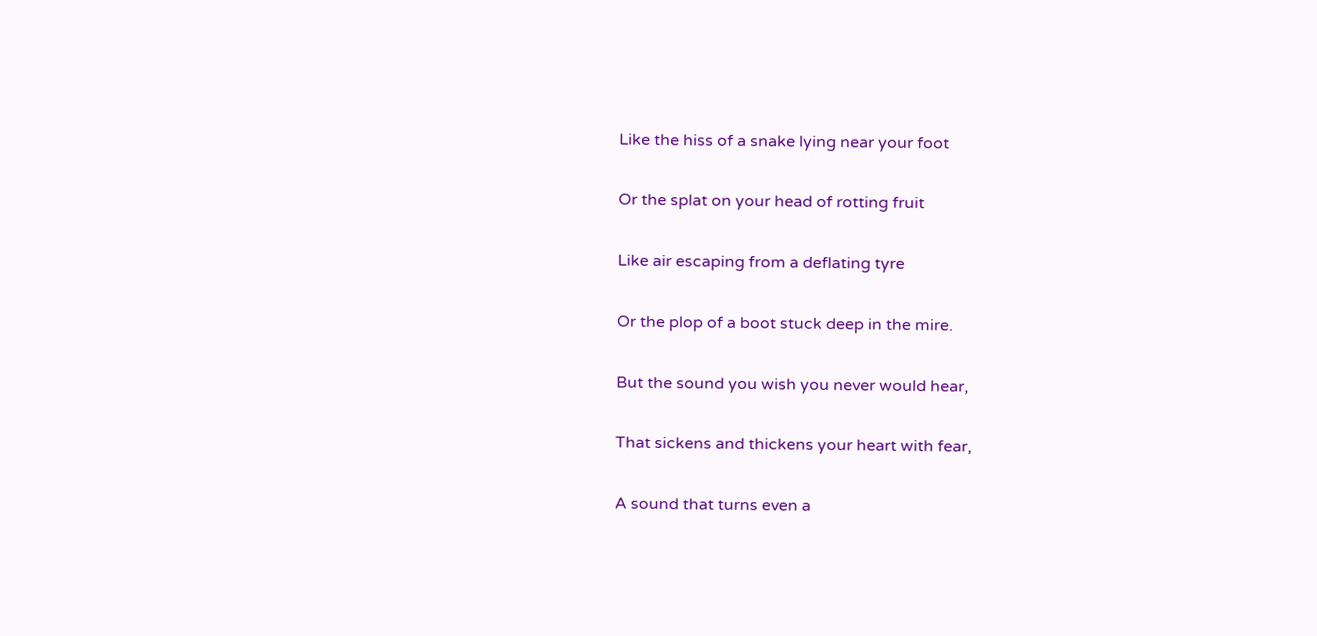Like the hiss of a snake lying near your foot

Or the splat on your head of rotting fruit

Like air escaping from a deflating tyre

Or the plop of a boot stuck deep in the mire.

But the sound you wish you never would hear,

That sickens and thickens your heart with fear,

A sound that turns even a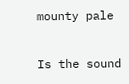mounty pale

Is the sound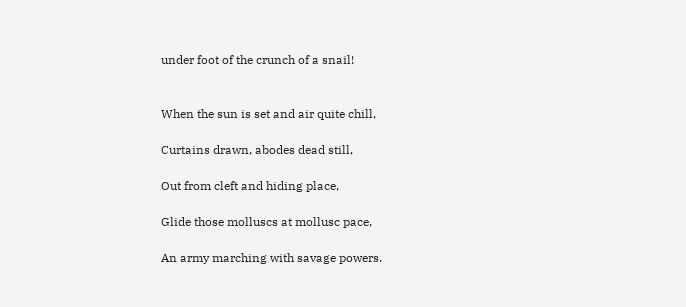under foot of the crunch of a snail!


When the sun is set and air quite chill,

Curtains drawn, abodes dead still,

Out from cleft and hiding place,

Glide those molluscs at mollusc pace,

An army marching with savage powers.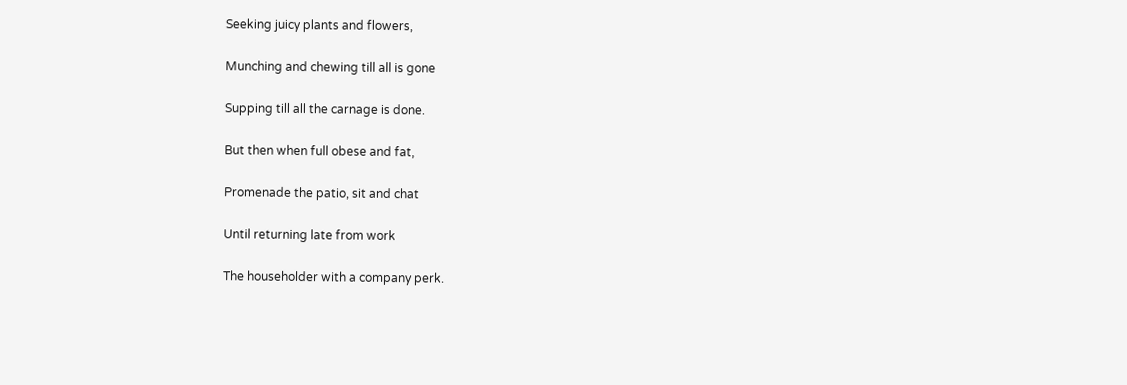Seeking juicy plants and flowers,

Munching and chewing till all is gone

Supping till all the carnage is done.

But then when full obese and fat,

Promenade the patio, sit and chat

Until returning late from work

The householder with a company perk.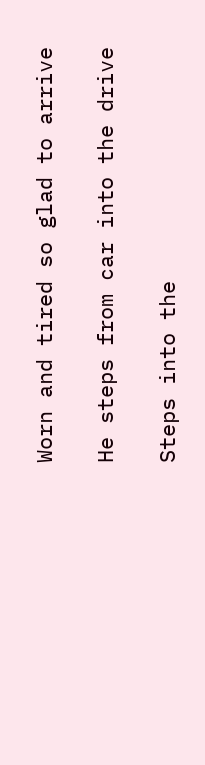Worn and tired so glad to arrive

He steps from car into the drive

Steps into the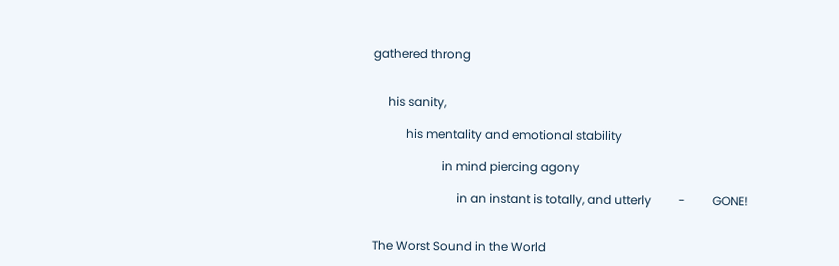gathered throng


     his sanity,

           his mentality and emotional stability

                       in mind piercing agony

                            in an instant is totally, and utterly         -         GONE!


The Worst Sound in the World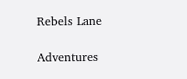Rebels Lane

Adventures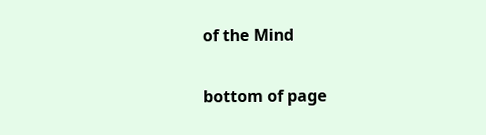of the Mind

bottom of page